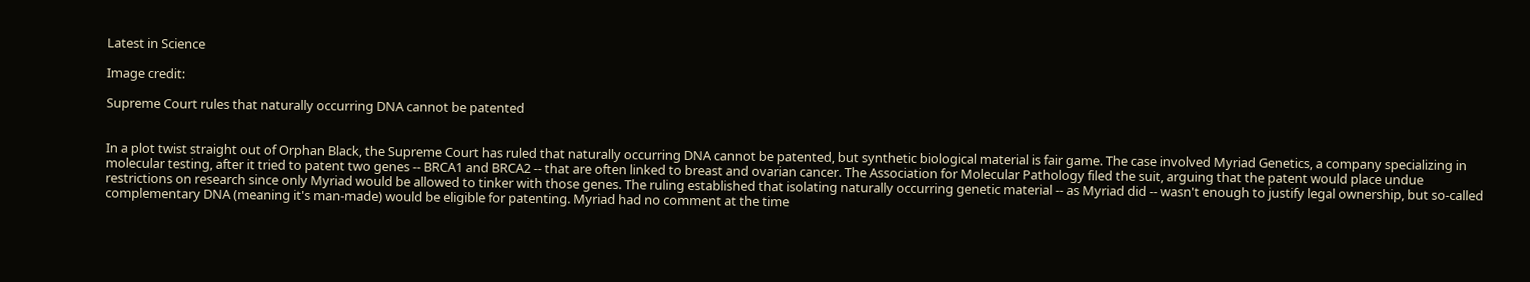Latest in Science

Image credit:

Supreme Court rules that naturally occurring DNA cannot be patented


In a plot twist straight out of Orphan Black, the Supreme Court has ruled that naturally occurring DNA cannot be patented, but synthetic biological material is fair game. The case involved Myriad Genetics, a company specializing in molecular testing, after it tried to patent two genes -- BRCA1 and BRCA2 -- that are often linked to breast and ovarian cancer. The Association for Molecular Pathology filed the suit, arguing that the patent would place undue restrictions on research since only Myriad would be allowed to tinker with those genes. The ruling established that isolating naturally occurring genetic material -- as Myriad did -- wasn't enough to justify legal ownership, but so-called complementary DNA (meaning it's man-made) would be eligible for patenting. Myriad had no comment at the time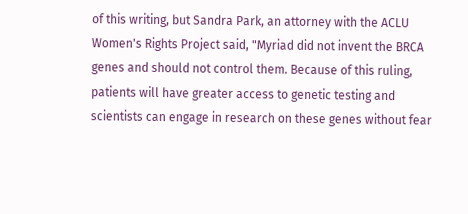of this writing, but Sandra Park, an attorney with the ACLU Women's Rights Project said, "Myriad did not invent the BRCA genes and should not control them. Because of this ruling, patients will have greater access to genetic testing and scientists can engage in research on these genes without fear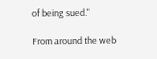of being sued."

From around the web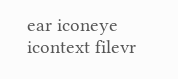ear iconeye icontext filevr